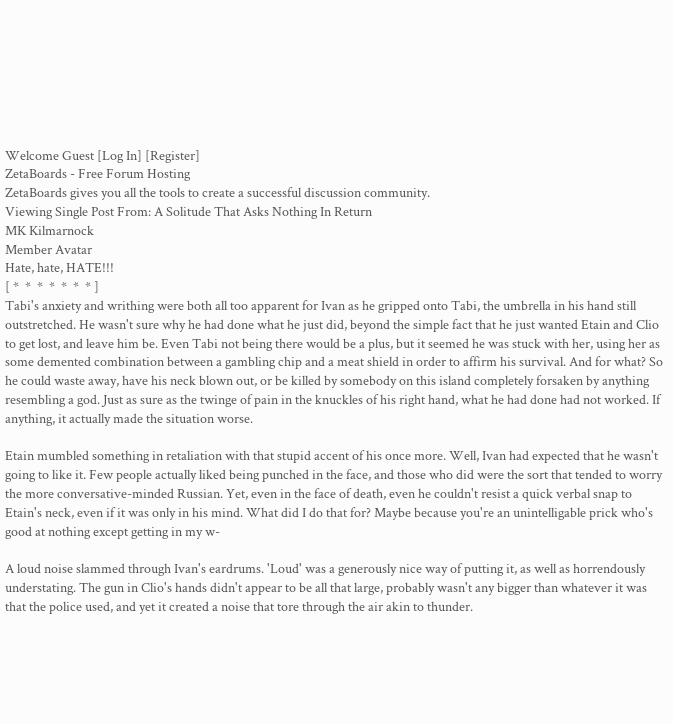Welcome Guest [Log In] [Register]
ZetaBoards - Free Forum Hosting
ZetaBoards gives you all the tools to create a successful discussion community.
Viewing Single Post From: A Solitude That Asks Nothing In Return
MK Kilmarnock
Member Avatar
Hate, hate, HATE!!!
[ *  *  *  *  *  *  * ]
Tabi's anxiety and writhing were both all too apparent for Ivan as he gripped onto Tabi, the umbrella in his hand still outstretched. He wasn't sure why he had done what he just did, beyond the simple fact that he just wanted Etain and Clio to get lost, and leave him be. Even Tabi not being there would be a plus, but it seemed he was stuck with her, using her as some demented combination between a gambling chip and a meat shield in order to affirm his survival. And for what? So he could waste away, have his neck blown out, or be killed by somebody on this island completely forsaken by anything resembling a god. Just as sure as the twinge of pain in the knuckles of his right hand, what he had done had not worked. If anything, it actually made the situation worse.

Etain mumbled something in retaliation with that stupid accent of his once more. Well, Ivan had expected that he wasn't going to like it. Few people actually liked being punched in the face, and those who did were the sort that tended to worry the more conversative-minded Russian. Yet, even in the face of death, even he couldn't resist a quick verbal snap to Etain's neck, even if it was only in his mind. What did I do that for? Maybe because you're an unintelligable prick who's good at nothing except getting in my w-

A loud noise slammed through Ivan's eardrums. 'Loud' was a generously nice way of putting it, as well as horrendously understating. The gun in Clio's hands didn't appear to be all that large, probably wasn't any bigger than whatever it was that the police used, and yet it created a noise that tore through the air akin to thunder.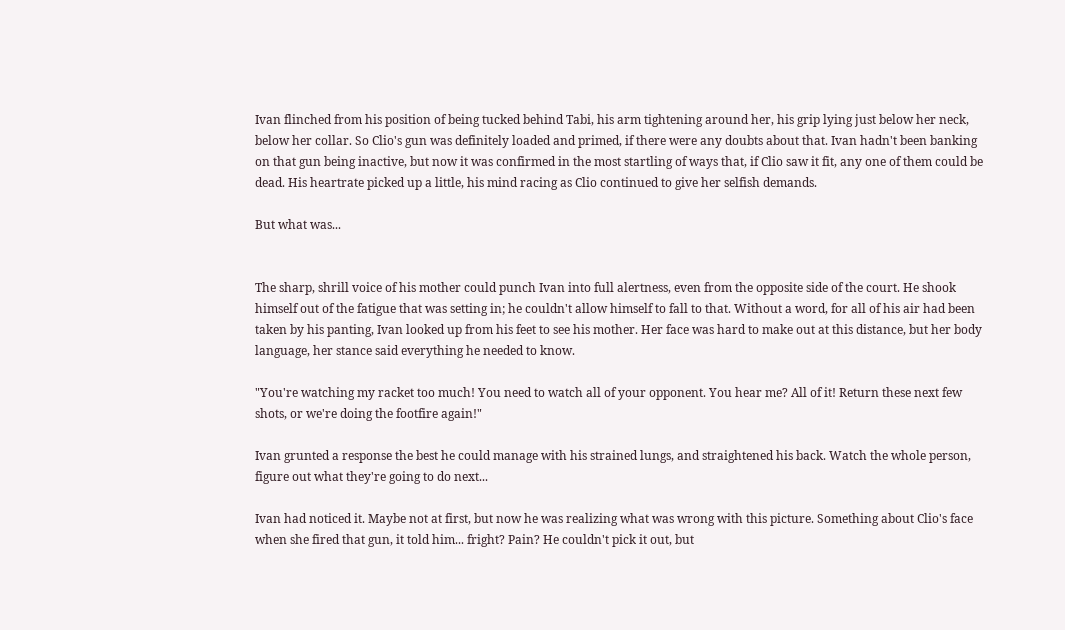Ivan flinched from his position of being tucked behind Tabi, his arm tightening around her, his grip lying just below her neck, below her collar. So Clio's gun was definitely loaded and primed, if there were any doubts about that. Ivan hadn't been banking on that gun being inactive, but now it was confirmed in the most startling of ways that, if Clio saw it fit, any one of them could be dead. His heartrate picked up a little, his mind racing as Clio continued to give her selfish demands.

But what was...


The sharp, shrill voice of his mother could punch Ivan into full alertness, even from the opposite side of the court. He shook himself out of the fatigue that was setting in; he couldn't allow himself to fall to that. Without a word, for all of his air had been taken by his panting, Ivan looked up from his feet to see his mother. Her face was hard to make out at this distance, but her body language, her stance said everything he needed to know.

"You're watching my racket too much! You need to watch all of your opponent. You hear me? All of it! Return these next few shots, or we're doing the footfire again!"

Ivan grunted a response the best he could manage with his strained lungs, and straightened his back. Watch the whole person, figure out what they're going to do next...

Ivan had noticed it. Maybe not at first, but now he was realizing what was wrong with this picture. Something about Clio's face when she fired that gun, it told him... fright? Pain? He couldn't pick it out, but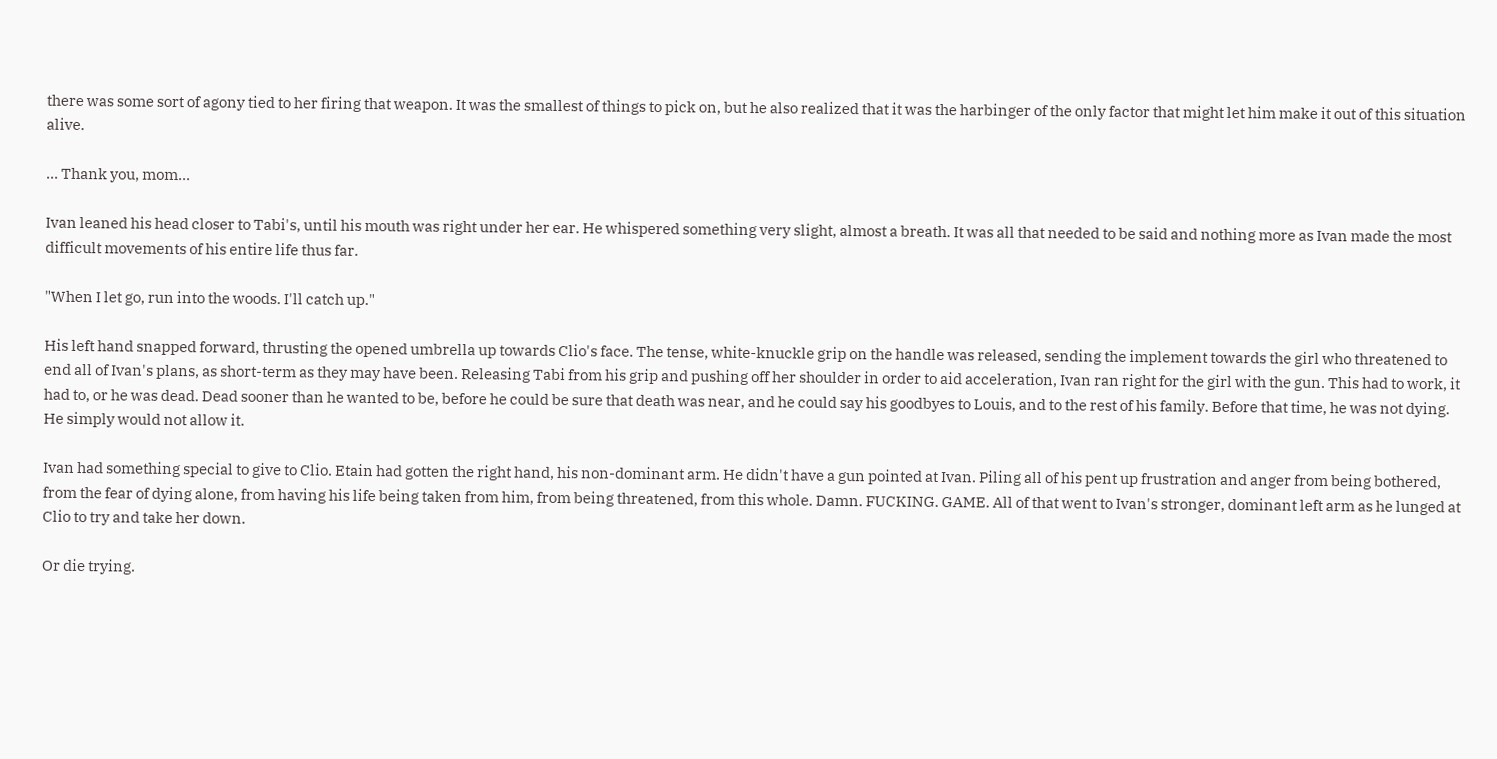there was some sort of agony tied to her firing that weapon. It was the smallest of things to pick on, but he also realized that it was the harbinger of the only factor that might let him make it out of this situation alive.

... Thank you, mom...

Ivan leaned his head closer to Tabi's, until his mouth was right under her ear. He whispered something very slight, almost a breath. It was all that needed to be said and nothing more as Ivan made the most difficult movements of his entire life thus far.

"When I let go, run into the woods. I'll catch up."

His left hand snapped forward, thrusting the opened umbrella up towards Clio's face. The tense, white-knuckle grip on the handle was released, sending the implement towards the girl who threatened to end all of Ivan's plans, as short-term as they may have been. Releasing Tabi from his grip and pushing off her shoulder in order to aid acceleration, Ivan ran right for the girl with the gun. This had to work, it had to, or he was dead. Dead sooner than he wanted to be, before he could be sure that death was near, and he could say his goodbyes to Louis, and to the rest of his family. Before that time, he was not dying. He simply would not allow it.

Ivan had something special to give to Clio. Etain had gotten the right hand, his non-dominant arm. He didn't have a gun pointed at Ivan. Piling all of his pent up frustration and anger from being bothered, from the fear of dying alone, from having his life being taken from him, from being threatened, from this whole. Damn. FUCKING. GAME. All of that went to Ivan's stronger, dominant left arm as he lunged at Clio to try and take her down.

Or die trying.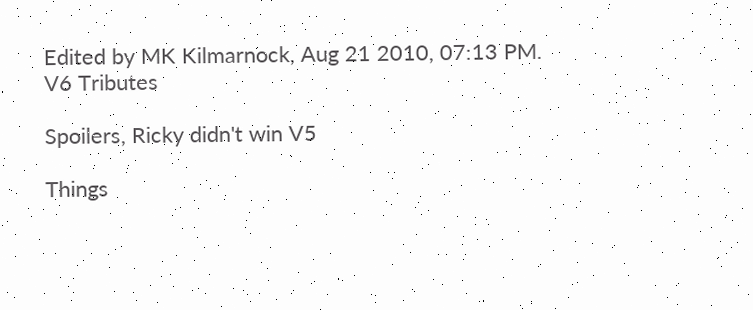Edited by MK Kilmarnock, Aug 21 2010, 07:13 PM.
V6 Tributes

Spoilers, Ricky didn't win V5

Things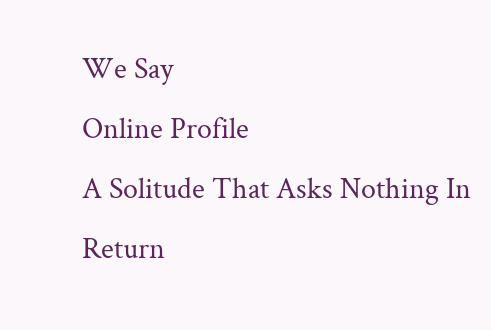We Say
Online Profile
A Solitude That Asks Nothing In Return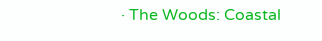· The Woods: Coastal